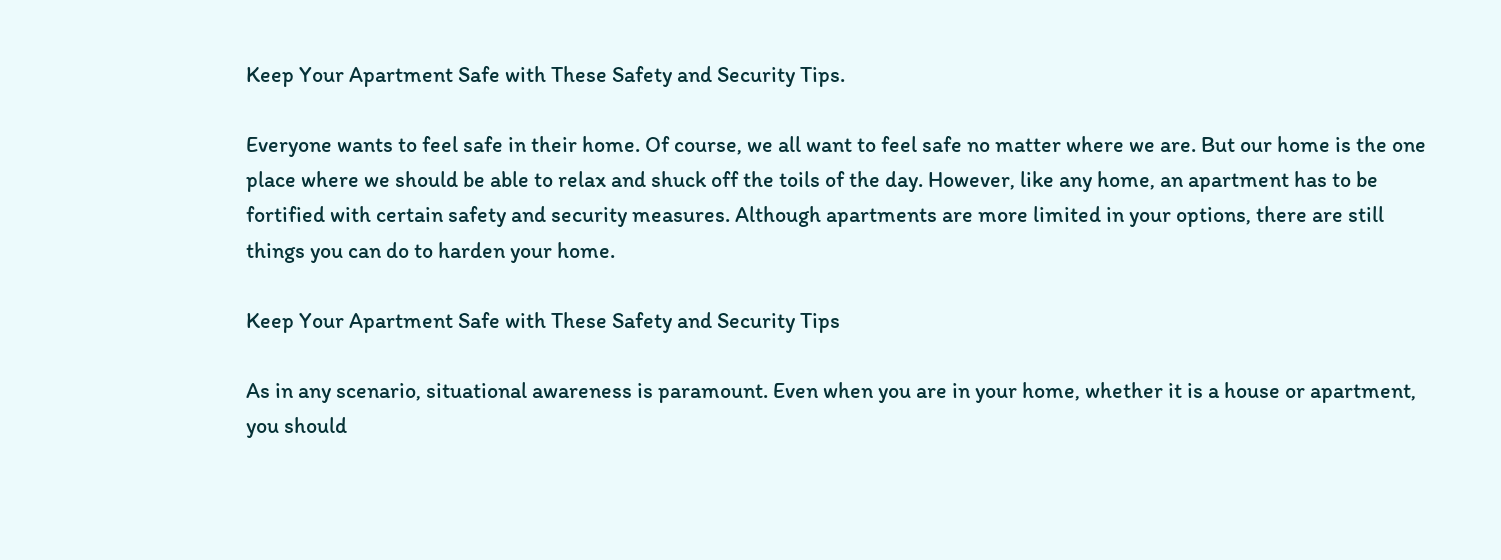Keep Your Apartment Safe with These Safety and Security Tips.

Everyone wants to feel safe in their home. Of course, we all want to feel safe no matter where we are. But our home is the one place where we should be able to relax and shuck off the toils of the day. However, like any home, an apartment has to be fortified with certain safety and security measures. Although apartments are more limited in your options, there are still things you can do to harden your home.

Keep Your Apartment Safe with These Safety and Security Tips

As in any scenario, situational awareness is paramount. Even when you are in your home, whether it is a house or apartment, you should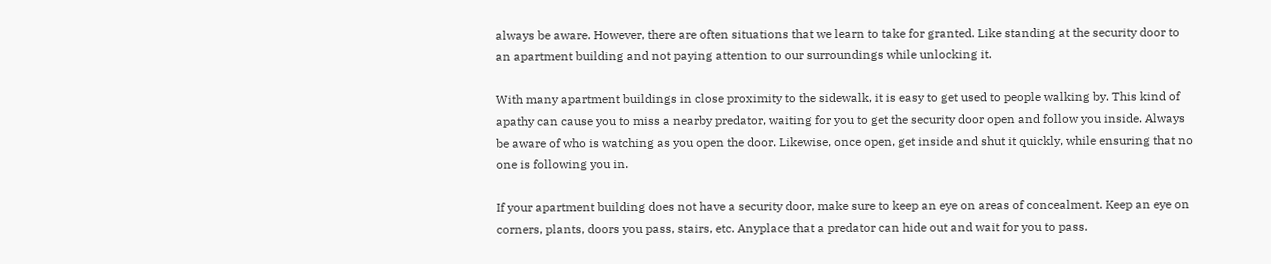always be aware. However, there are often situations that we learn to take for granted. Like standing at the security door to an apartment building and not paying attention to our surroundings while unlocking it.

With many apartment buildings in close proximity to the sidewalk, it is easy to get used to people walking by. This kind of apathy can cause you to miss a nearby predator, waiting for you to get the security door open and follow you inside. Always be aware of who is watching as you open the door. Likewise, once open, get inside and shut it quickly, while ensuring that no one is following you in.

If your apartment building does not have a security door, make sure to keep an eye on areas of concealment. Keep an eye on corners, plants, doors you pass, stairs, etc. Anyplace that a predator can hide out and wait for you to pass.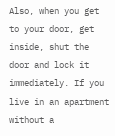Also, when you get to your door, get inside, shut the door and lock it immediately. If you live in an apartment without a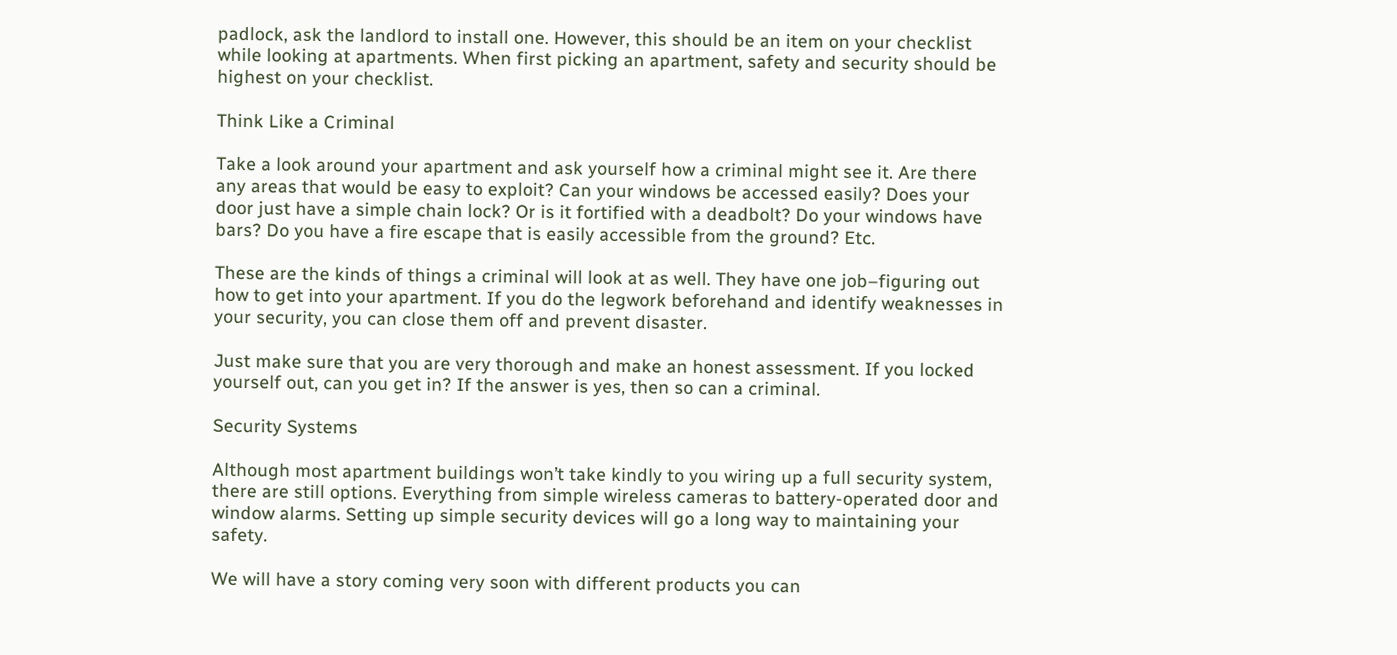padlock, ask the landlord to install one. However, this should be an item on your checklist while looking at apartments. When first picking an apartment, safety and security should be highest on your checklist.

Think Like a Criminal

Take a look around your apartment and ask yourself how a criminal might see it. Are there any areas that would be easy to exploit? Can your windows be accessed easily? Does your door just have a simple chain lock? Or is it fortified with a deadbolt? Do your windows have bars? Do you have a fire escape that is easily accessible from the ground? Etc.

These are the kinds of things a criminal will look at as well. They have one job–figuring out how to get into your apartment. If you do the legwork beforehand and identify weaknesses in your security, you can close them off and prevent disaster.

Just make sure that you are very thorough and make an honest assessment. If you locked yourself out, can you get in? If the answer is yes, then so can a criminal.

Security Systems

Although most apartment buildings won’t take kindly to you wiring up a full security system, there are still options. Everything from simple wireless cameras to battery-operated door and window alarms. Setting up simple security devices will go a long way to maintaining your safety.

We will have a story coming very soon with different products you can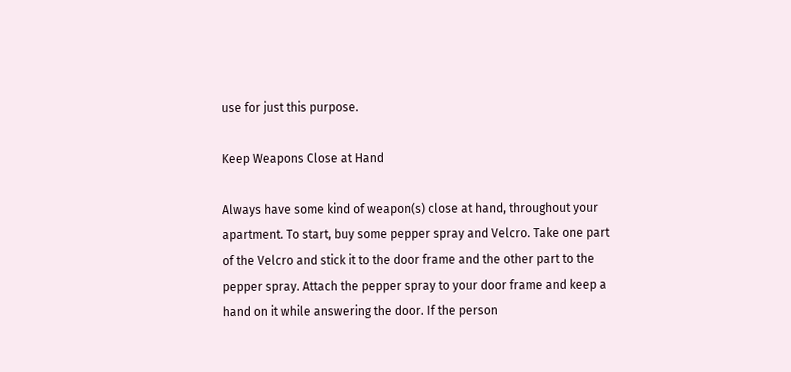use for just this purpose.

Keep Weapons Close at Hand

Always have some kind of weapon(s) close at hand, throughout your apartment. To start, buy some pepper spray and Velcro. Take one part of the Velcro and stick it to the door frame and the other part to the pepper spray. Attach the pepper spray to your door frame and keep a hand on it while answering the door. If the person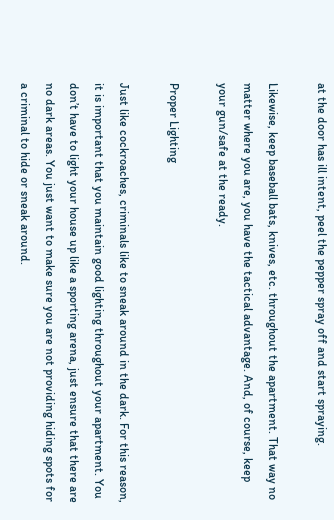at the door has ill intent, peel the pepper spray off and start spraying.

Likewise, keep baseball bats, knives, etc. throughout the apartment. That way no matter where you are, you have the tactical advantage. And, of course, keep your gun/safe at the ready.

Proper Lighting

Just like cockroaches, criminals like to sneak around in the dark. For this reason, it is important that you maintain good lighting throughout your apartment. You don’t have to light your house up like a sporting arena, just ensure that there are no dark areas. You just want to make sure you are not providing hiding spots for a criminal to hide or sneak around.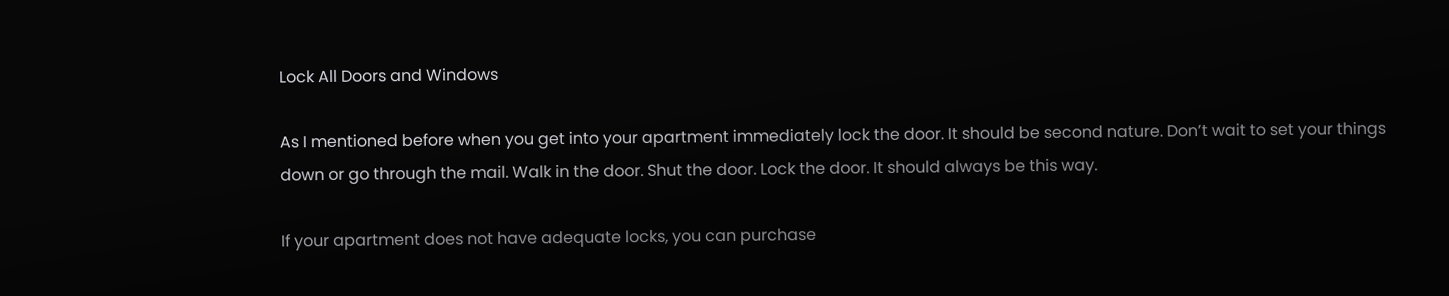Lock All Doors and Windows

As I mentioned before when you get into your apartment immediately lock the door. It should be second nature. Don’t wait to set your things down or go through the mail. Walk in the door. Shut the door. Lock the door. It should always be this way.

If your apartment does not have adequate locks, you can purchase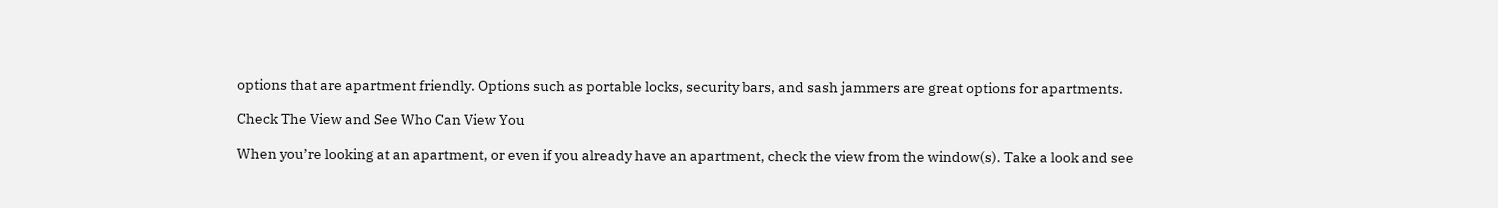options that are apartment friendly. Options such as portable locks, security bars, and sash jammers are great options for apartments.

Check The View and See Who Can View You

When you’re looking at an apartment, or even if you already have an apartment, check the view from the window(s). Take a look and see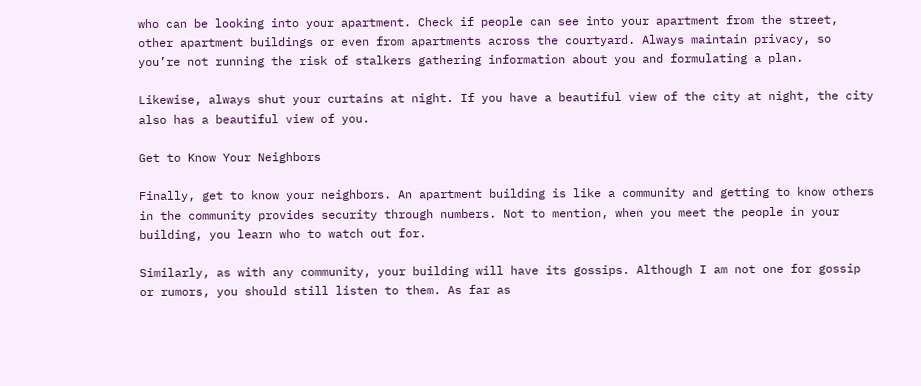who can be looking into your apartment. Check if people can see into your apartment from the street, other apartment buildings or even from apartments across the courtyard. Always maintain privacy, so you’re not running the risk of stalkers gathering information about you and formulating a plan.

Likewise, always shut your curtains at night. If you have a beautiful view of the city at night, the city also has a beautiful view of you.

Get to Know Your Neighbors

Finally, get to know your neighbors. An apartment building is like a community and getting to know others in the community provides security through numbers. Not to mention, when you meet the people in your building, you learn who to watch out for.

Similarly, as with any community, your building will have its gossips. Although I am not one for gossip or rumors, you should still listen to them. As far as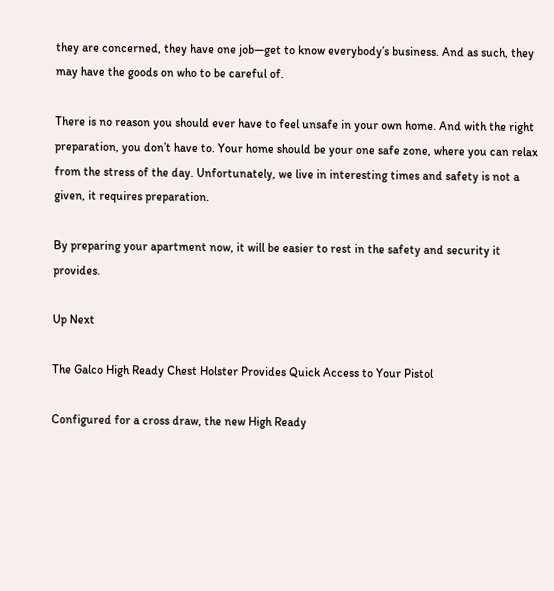they are concerned, they have one job—get to know everybody’s business. And as such, they may have the goods on who to be careful of.

There is no reason you should ever have to feel unsafe in your own home. And with the right preparation, you don’t have to. Your home should be your one safe zone, where you can relax from the stress of the day. Unfortunately, we live in interesting times and safety is not a given, it requires preparation.

By preparing your apartment now, it will be easier to rest in the safety and security it provides.

Up Next

The Galco High Ready Chest Holster Provides Quick Access to Your Pistol

Configured for a cross draw, the new High Ready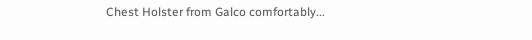Chest Holster from Galco comfortably...